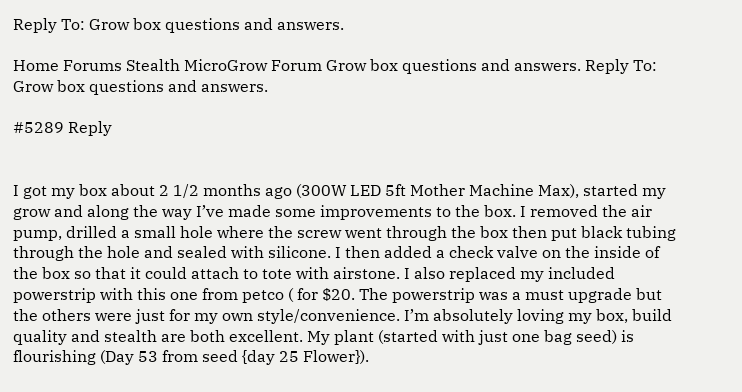Reply To: Grow box questions and answers.

Home Forums Stealth MicroGrow Forum Grow box questions and answers. Reply To: Grow box questions and answers.

#5289 Reply


I got my box about 2 1/2 months ago (300W LED 5ft Mother Machine Max), started my grow and along the way I’ve made some improvements to the box. I removed the air pump, drilled a small hole where the screw went through the box then put black tubing through the hole and sealed with silicone. I then added a check valve on the inside of the box so that it could attach to tote with airstone. I also replaced my included powerstrip with this one from petco ( for $20. The powerstrip was a must upgrade but the others were just for my own style/convenience. I’m absolutely loving my box, build quality and stealth are both excellent. My plant (started with just one bag seed) is flourishing (Day 53 from seed {day 25 Flower}).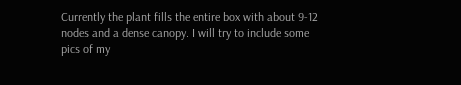Currently the plant fills the entire box with about 9-12 nodes and a dense canopy. I will try to include some pics of my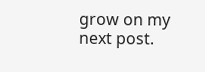grow on my next post.